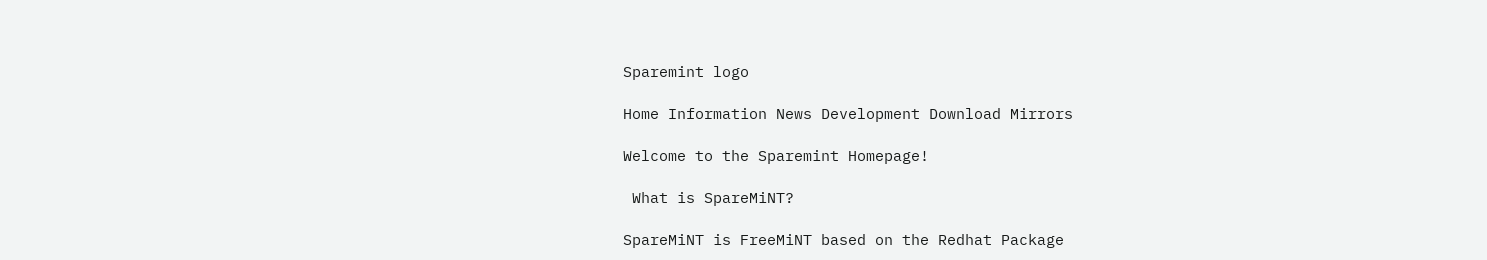Sparemint logo

Home Information News Development Download Mirrors

Welcome to the Sparemint Homepage!

 What is SpareMiNT?

SpareMiNT is FreeMiNT based on the Redhat Package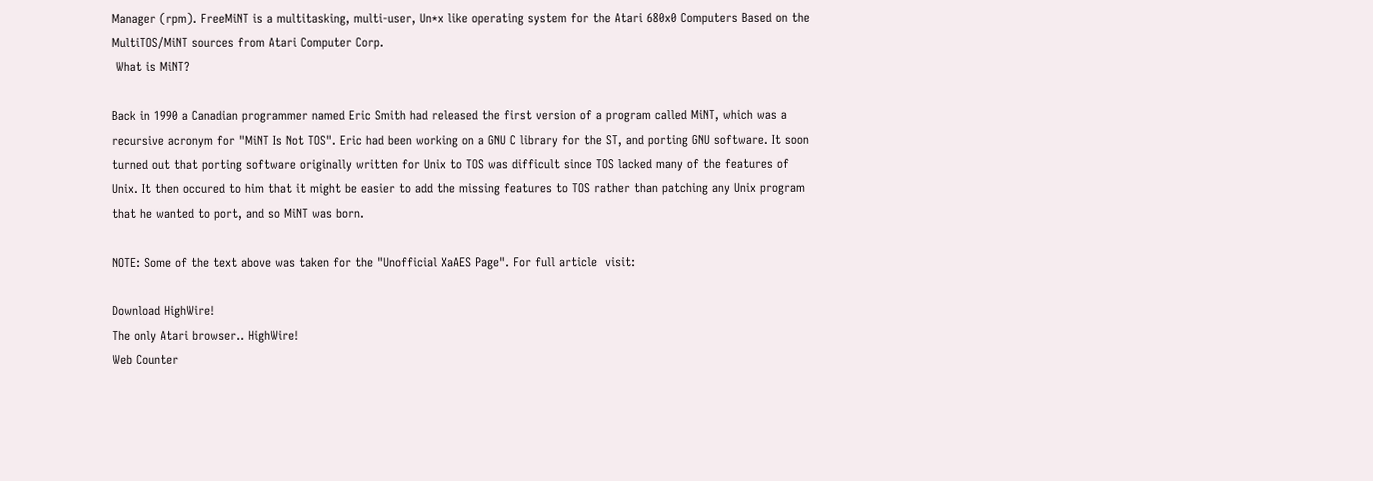Manager (rpm). FreeMiNT is a multitasking, multi-user, Un*x like operating system for the Atari 680x0 Computers Based on the MultiTOS/MiNT sources from Atari Computer Corp.
 What is MiNT?

Back in 1990 a Canadian programmer named Eric Smith had released the first version of a program called MiNT, which was a recursive acronym for "MiNT Is Not TOS". Eric had been working on a GNU C library for the ST, and porting GNU software. It soon turned out that porting software originally written for Unix to TOS was difficult since TOS lacked many of the features of Unix. It then occured to him that it might be easier to add the missing features to TOS rather than patching any Unix program that he wanted to port, and so MiNT was born.

NOTE: Some of the text above was taken for the "Unofficial XaAES Page". For full article  visit:

Download HighWire!
The only Atari browser.. HighWire!
Web Counter